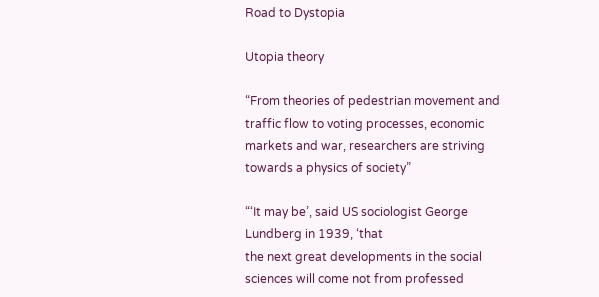Road to Dystopia

Utopia theory

“From theories of pedestrian movement and traffic flow to voting processes, economic
markets and war, researchers are striving towards a physics of society”

“‘It may be’, said US sociologist George Lundberg in 1939, ‘that
the next great developments in the social sciences will come not from professed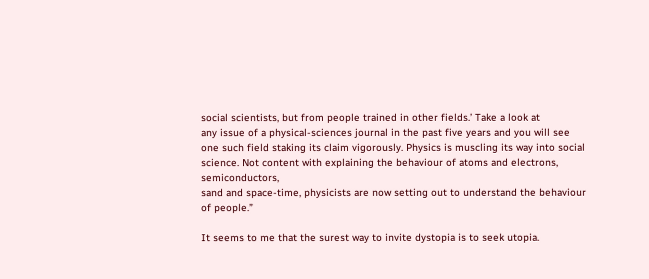social scientists, but from people trained in other fields.’ Take a look at
any issue of a physical-sciences journal in the past five years and you will see
one such field staking its claim vigorously. Physics is muscling its way into social
science. Not content with explaining the behaviour of atoms and electrons, semiconductors,
sand and space-time, physicists are now setting out to understand the behaviour
of people.”

It seems to me that the surest way to invite dystopia is to seek utopia.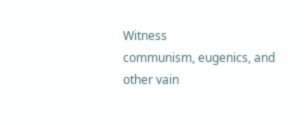Witness
communism, eugenics, and other vain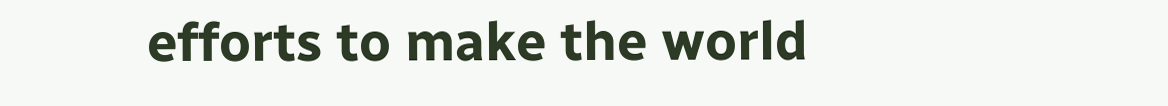efforts to make the world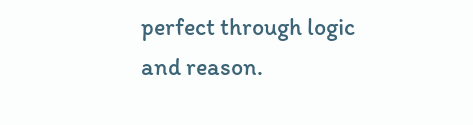perfect through logic
and reason.